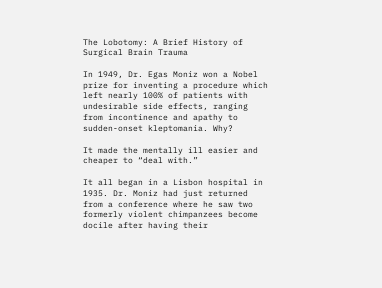The Lobotomy: A Brief History of Surgical Brain Trauma

In 1949, Dr. Egas Moniz won a Nobel prize for inventing a procedure which left nearly 100% of patients with undesirable side effects, ranging from incontinence and apathy to sudden-onset kleptomania. Why?

It made the mentally ill easier and cheaper to “deal with.”

It all began in a Lisbon hospital in 1935. Dr. Moniz had just returned from a conference where he saw two formerly violent chimpanzees become docile after having their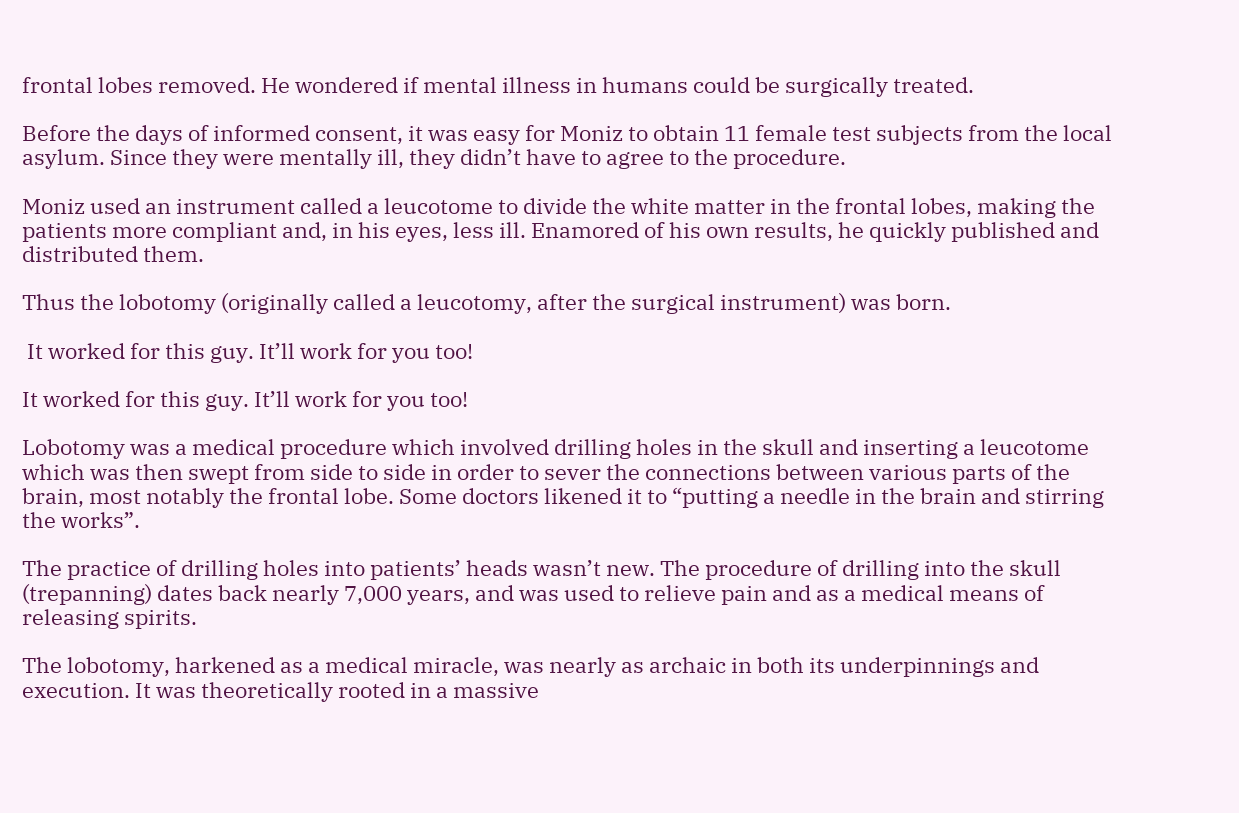frontal lobes removed. He wondered if mental illness in humans could be surgically treated.

Before the days of informed consent, it was easy for Moniz to obtain 11 female test subjects from the local asylum. Since they were mentally ill, they didn’t have to agree to the procedure.

Moniz used an instrument called a leucotome to divide the white matter in the frontal lobes, making the patients more compliant and, in his eyes, less ill. Enamored of his own results, he quickly published and distributed them.

Thus the lobotomy (originally called a leucotomy, after the surgical instrument) was born.

 It worked for this guy. It’ll work for you too!

It worked for this guy. It’ll work for you too!

Lobotomy was a medical procedure which involved drilling holes in the skull and inserting a leucotome which was then swept from side to side in order to sever the connections between various parts of the brain, most notably the frontal lobe. Some doctors likened it to “putting a needle in the brain and stirring the works”.

The practice of drilling holes into patients’ heads wasn’t new. The procedure of drilling into the skull (trepanning) dates back nearly 7,000 years, and was used to relieve pain and as a medical means of releasing spirits.

The lobotomy, harkened as a medical miracle, was nearly as archaic in both its underpinnings and execution. It was theoretically rooted in a massive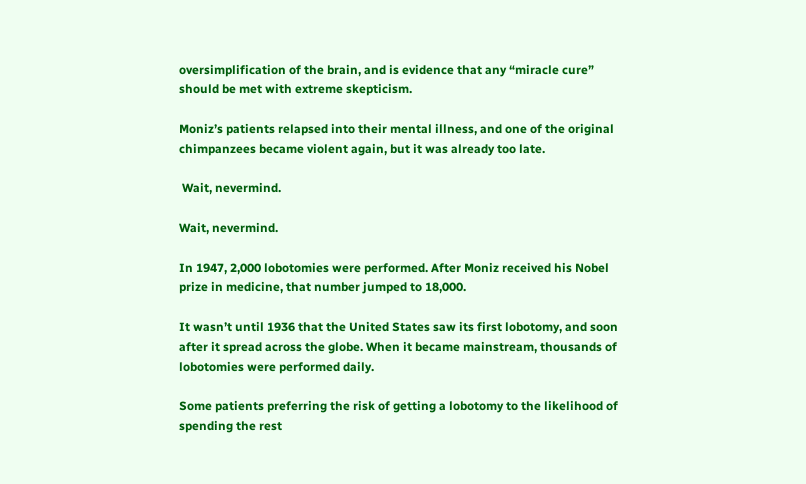oversimplification of the brain, and is evidence that any “miracle cure” should be met with extreme skepticism.

Moniz’s patients relapsed into their mental illness, and one of the original chimpanzees became violent again, but it was already too late.

 Wait, nevermind.

Wait, nevermind.

In 1947, 2,000 lobotomies were performed. After Moniz received his Nobel prize in medicine, that number jumped to 18,000.

It wasn’t until 1936 that the United States saw its first lobotomy, and soon after it spread across the globe. When it became mainstream, thousands of lobotomies were performed daily.

Some patients preferring the risk of getting a lobotomy to the likelihood of spending the rest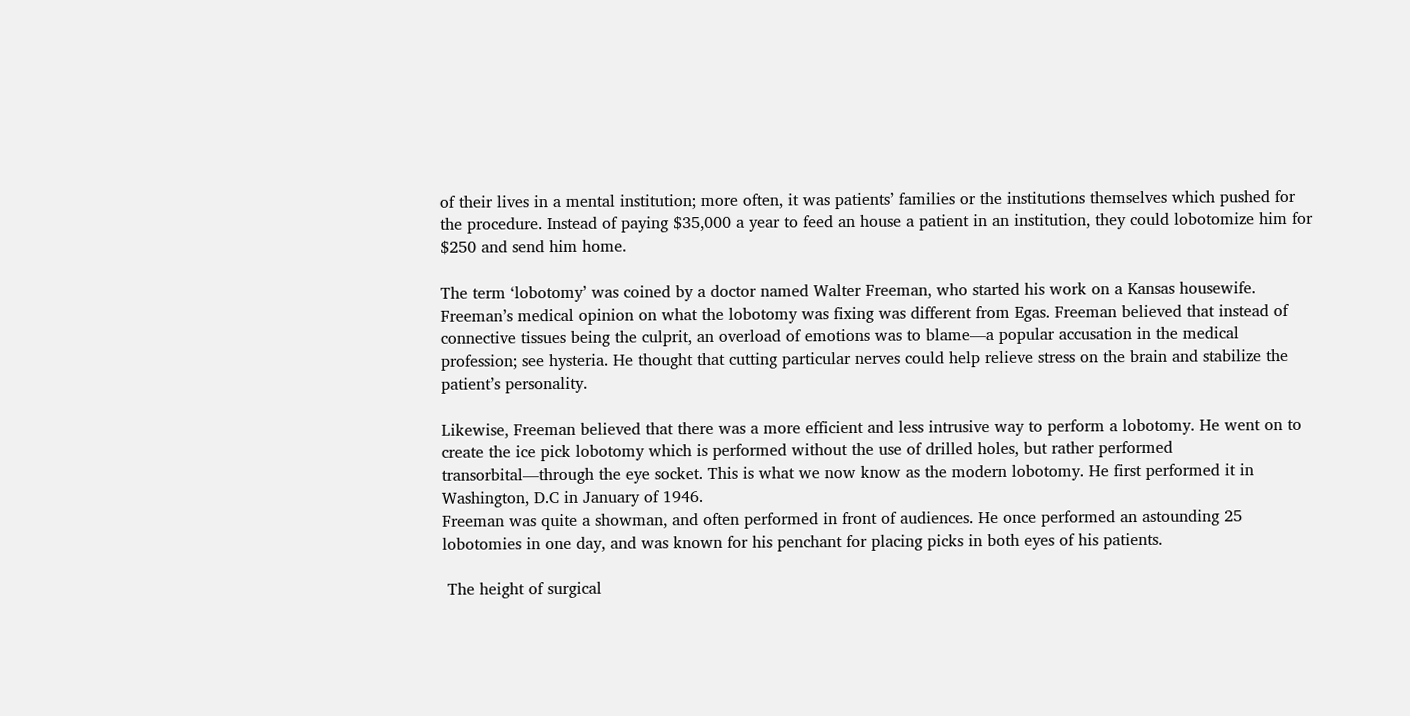of their lives in a mental institution; more often, it was patients’ families or the institutions themselves which pushed for the procedure. Instead of paying $35,000 a year to feed an house a patient in an institution, they could lobotomize him for $250 and send him home.

The term ‘lobotomy’ was coined by a doctor named Walter Freeman, who started his work on a Kansas housewife. Freeman’s medical opinion on what the lobotomy was fixing was different from Egas. Freeman believed that instead of connective tissues being the culprit, an overload of emotions was to blame—a popular accusation in the medical profession; see hysteria. He thought that cutting particular nerves could help relieve stress on the brain and stabilize the patient’s personality.

Likewise, Freeman believed that there was a more efficient and less intrusive way to perform a lobotomy. He went on to create the ice pick lobotomy which is performed without the use of drilled holes, but rather performed transorbital—through the eye socket. This is what we now know as the modern lobotomy. He first performed it in Washington, D.C in January of 1946.
Freeman was quite a showman, and often performed in front of audiences. He once performed an astounding 25 lobotomies in one day, and was known for his penchant for placing picks in both eyes of his patients.

 The height of surgical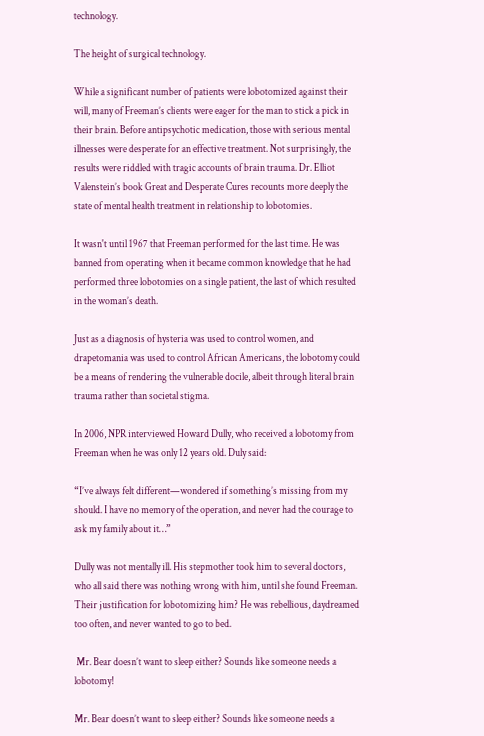technology.

The height of surgical technology.

While a significant number of patients were lobotomized against their will, many of Freeman’s clients were eager for the man to stick a pick in their brain. Before antipsychotic medication, those with serious mental illnesses were desperate for an effective treatment. Not surprisingly, the results were riddled with tragic accounts of brain trauma. Dr. Elliot Valenstein’s book Great and Desperate Cures recounts more deeply the state of mental health treatment in relationship to lobotomies.

It wasn't until 1967 that Freeman performed for the last time. He was banned from operating when it became common knowledge that he had performed three lobotomies on a single patient, the last of which resulted in the woman’s death.

Just as a diagnosis of hysteria was used to control women, and drapetomania was used to control African Americans, the lobotomy could be a means of rendering the vulnerable docile, albeit through literal brain trauma rather than societal stigma.

In 2006, NPR interviewed Howard Dully, who received a lobotomy from Freeman when he was only 12 years old. Duly said:

“I’ve always felt different—wondered if something’s missing from my should. I have no memory of the operation, and never had the courage to ask my family about it…”

Dully was not mentally ill. His stepmother took him to several doctors, who all said there was nothing wrong with him, until she found Freeman. Their justification for lobotomizing him? He was rebellious, daydreamed too often, and never wanted to go to bed.

 Mr. Bear doesn’t want to sleep either? Sounds like someone needs a lobotomy!

Mr. Bear doesn’t want to sleep either? Sounds like someone needs a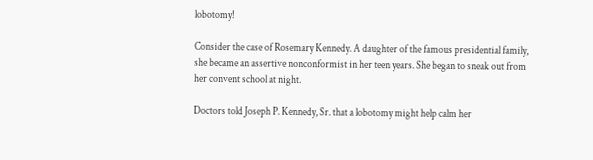lobotomy!

Consider the case of Rosemary Kennedy. A daughter of the famous presidential family, she became an assertive nonconformist in her teen years. She began to sneak out from her convent school at night.

Doctors told Joseph P. Kennedy, Sr. that a lobotomy might help calm her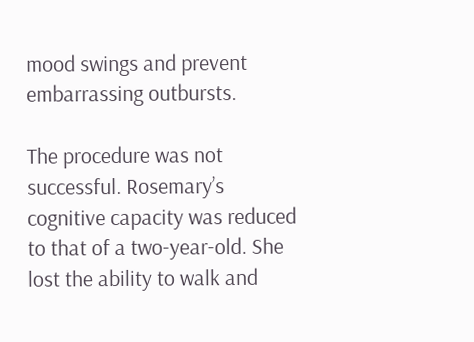mood swings and prevent embarrassing outbursts.

The procedure was not successful. Rosemary’s cognitive capacity was reduced to that of a two-year-old. She lost the ability to walk and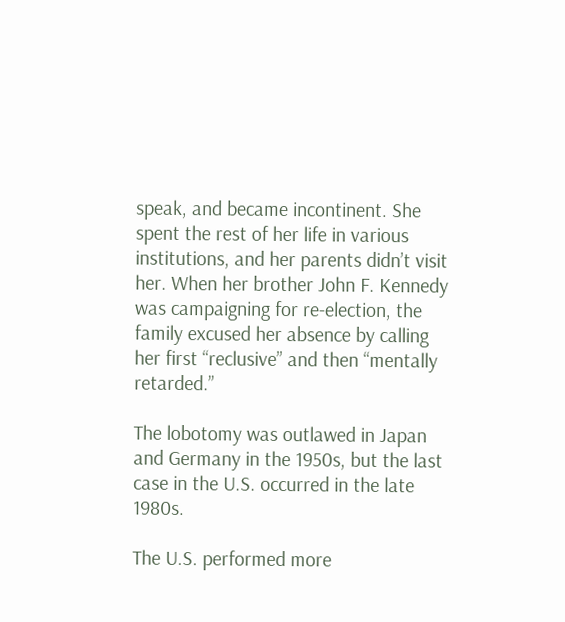speak, and became incontinent. She spent the rest of her life in various institutions, and her parents didn’t visit her. When her brother John F. Kennedy was campaigning for re-election, the family excused her absence by calling her first “reclusive” and then “mentally retarded.”

The lobotomy was outlawed in Japan and Germany in the 1950s, but the last case in the U.S. occurred in the late 1980s.

The U.S. performed more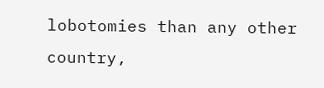lobotomies than any other country,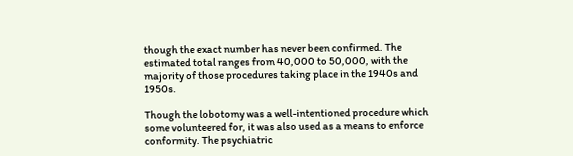though the exact number has never been confirmed. The estimated total ranges from 40,000 to 50,000, with the majority of those procedures taking place in the 1940s and 1950s.

Though the lobotomy was a well-intentioned procedure which some volunteered for, it was also used as a means to enforce conformity. The psychiatric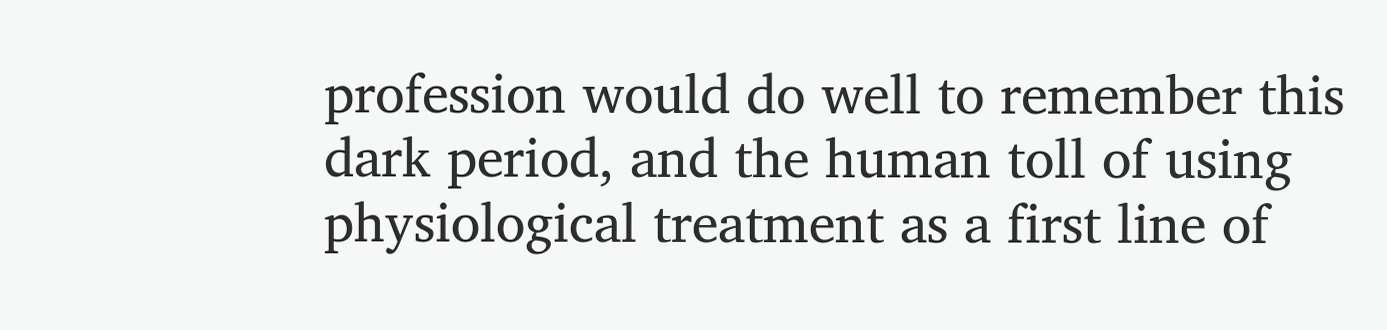profession would do well to remember this dark period, and the human toll of using physiological treatment as a first line of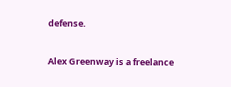defense.

Alex Greenway is a freelance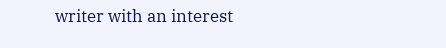writer with an interest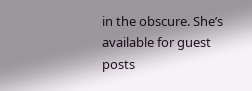in the obscure. She’s available for guest posts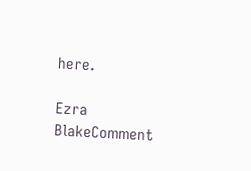here.

Ezra BlakeComment